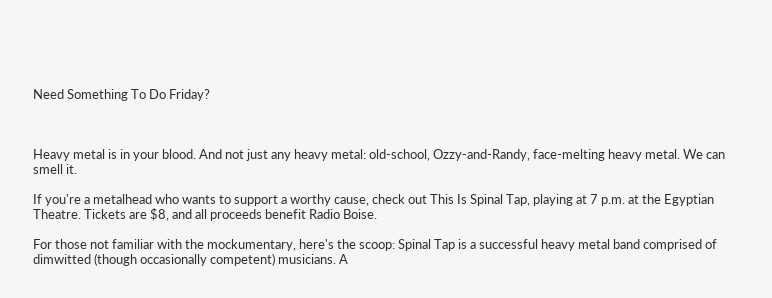Need Something To Do Friday?



Heavy metal is in your blood. And not just any heavy metal: old-school, Ozzy-and-Randy, face-melting heavy metal. We can smell it.

If you're a metalhead who wants to support a worthy cause, check out This Is Spinal Tap, playing at 7 p.m. at the Egyptian Theatre. Tickets are $8, and all proceeds benefit Radio Boise.

For those not familiar with the mockumentary, here's the scoop: Spinal Tap is a successful heavy metal band comprised of dimwitted (though occasionally competent) musicians. A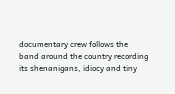documentary crew follows the band around the country recording its shenanigans, idiocy and tiny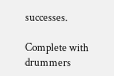successes.

Complete with drummers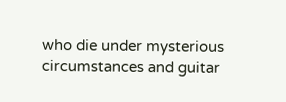who die under mysterious circumstances and guitar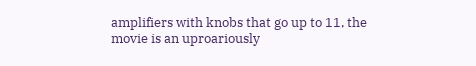amplifiers with knobs that go up to 11, the movie is an uproariously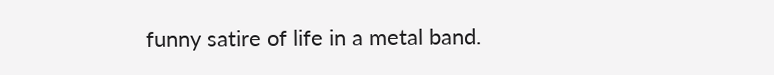funny satire of life in a metal band.